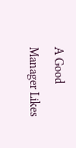A Good Manager Likes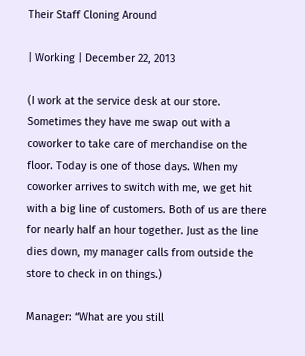Their Staff Cloning Around

| Working | December 22, 2013

(I work at the service desk at our store. Sometimes they have me swap out with a coworker to take care of merchandise on the floor. Today is one of those days. When my coworker arrives to switch with me, we get hit with a big line of customers. Both of us are there for nearly half an hour together. Just as the line dies down, my manager calls from outside the store to check in on things.)

Manager: “What are you still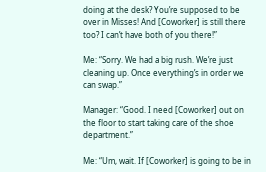doing at the desk? You’re supposed to be over in Misses! And [Coworker] is still there too? I can’t have both of you there!”

Me: “Sorry. We had a big rush. We’re just cleaning up. Once everything’s in order we can swap.”

Manager: “Good. I need [Coworker] out on the floor to start taking care of the shoe department.”

Me: “Um, wait. If [Coworker] is going to be in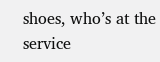shoes, who’s at the service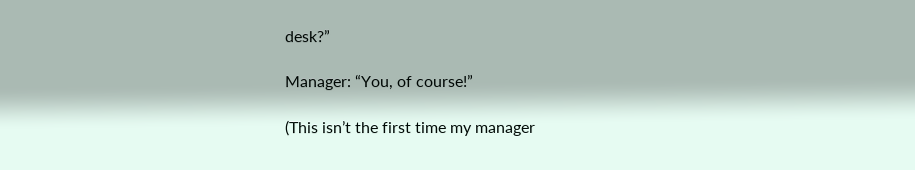desk?”

Manager: “You, of course!”

(This isn’t the first time my manager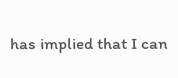has implied that I can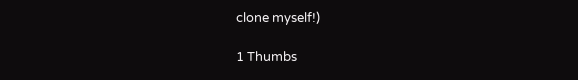clone myself!)

1 Thumbs